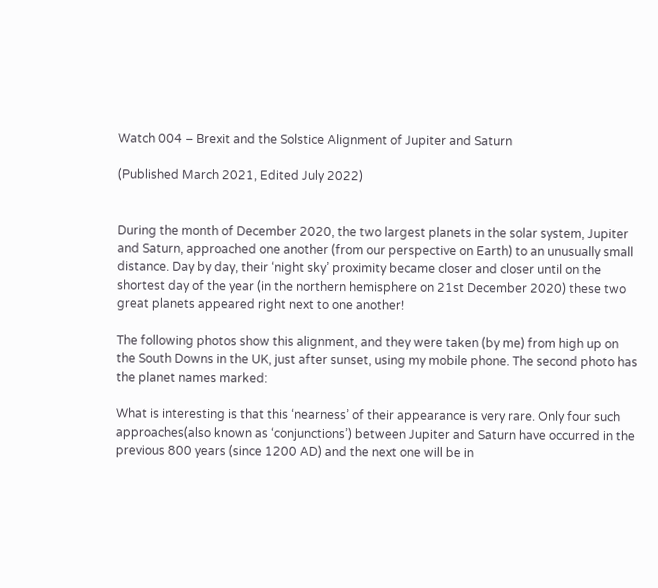Watch 004 – Brexit and the Solstice Alignment of Jupiter and Saturn

(Published March 2021, Edited July 2022)


During the month of December 2020, the two largest planets in the solar system, Jupiter and Saturn, approached one another (from our perspective on Earth) to an unusually small distance. Day by day, their ‘night sky’ proximity became closer and closer until on the shortest day of the year (in the northern hemisphere on 21st December 2020) these two great planets appeared right next to one another!

The following photos show this alignment, and they were taken (by me) from high up on the South Downs in the UK, just after sunset, using my mobile phone. The second photo has the planet names marked:

What is interesting is that this ‘nearness’ of their appearance is very rare. Only four such approaches(also known as ‘conjunctions’) between Jupiter and Saturn have occurred in the previous 800 years (since 1200 AD) and the next one will be in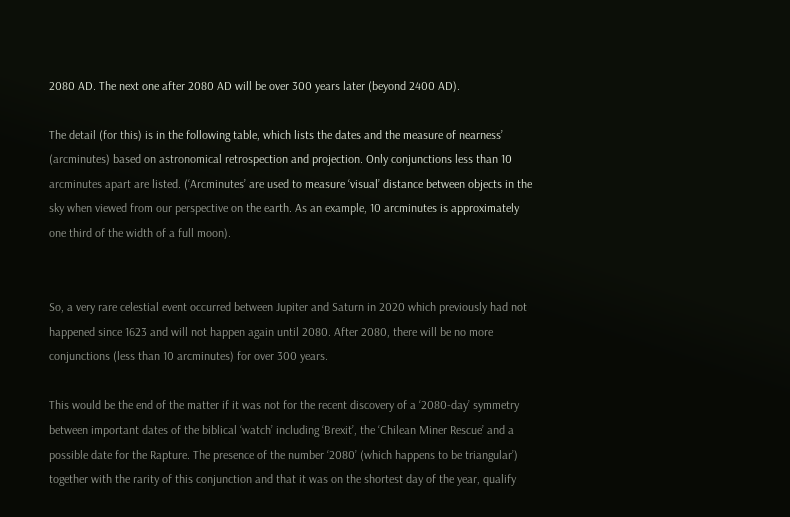2080 AD. The next one after 2080 AD will be over 300 years later (beyond 2400 AD).

The detail (for this) is in the following table, which lists the dates and the measure of nearness’ (arcminutes) based on astronomical retrospection and projection. Only conjunctions less than 10 arcminutes apart are listed. (‘Arcminutes’ are used to measure ‘visual’ distance between objects in the sky when viewed from our perspective on the earth. As an example, 10 arcminutes is approximately one third of the width of a full moon).


So, a very rare celestial event occurred between Jupiter and Saturn in 2020 which previously had not happened since 1623 and will not happen again until 2080. After 2080, there will be no more conjunctions (less than 10 arcminutes) for over 300 years.

This would be the end of the matter if it was not for the recent discovery of a ‘2080-day’ symmetry between important dates of the biblical ‘watch’ including ‘Brexit’, the ‘Chilean Miner Rescue’ and a possible date for the Rapture. The presence of the number ‘2080’ (which happens to be triangular’) together with the rarity of this conjunction and that it was on the shortest day of the year, qualify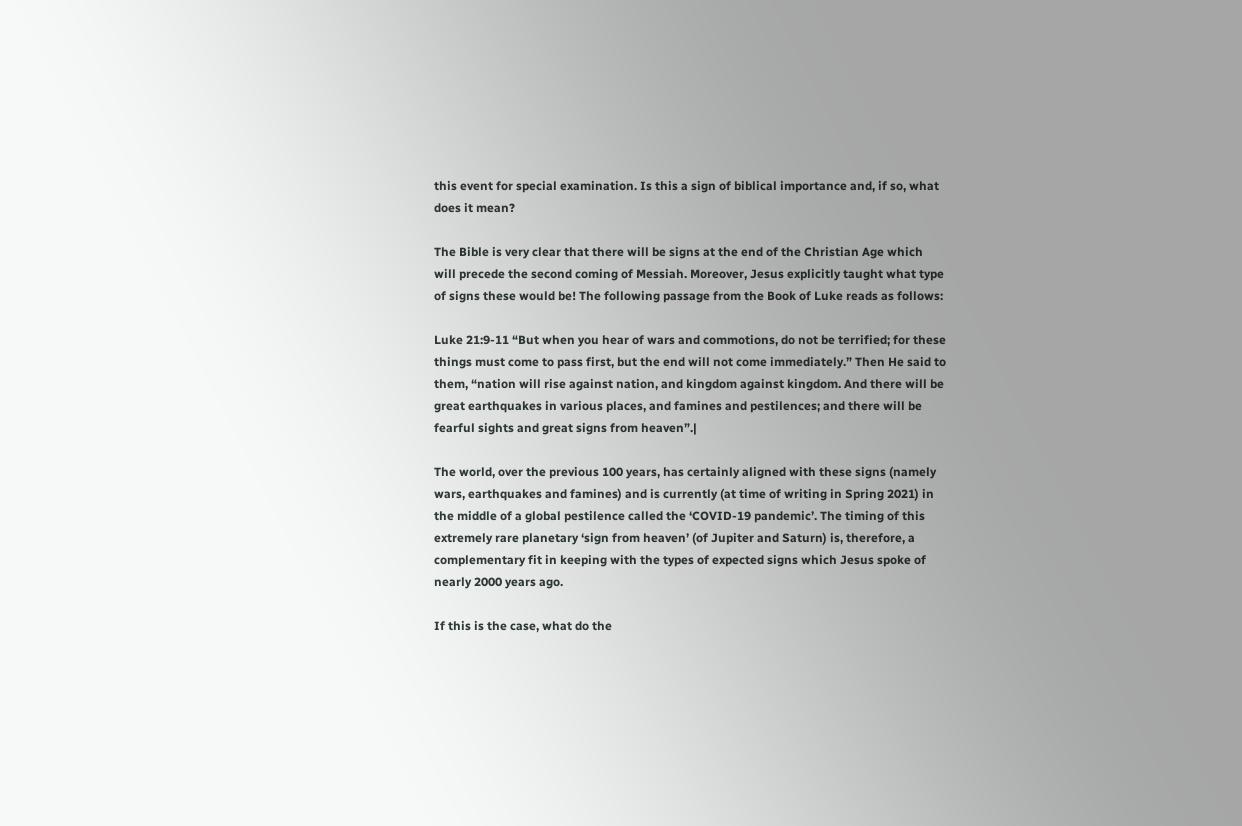this event for special examination. Is this a sign of biblical importance and, if so, what does it mean?

The Bible is very clear that there will be signs at the end of the Christian Age which will precede the second coming of Messiah. Moreover, Jesus explicitly taught what type of signs these would be! The following passage from the Book of Luke reads as follows:

Luke 21:9-11 “But when you hear of wars and commotions, do not be terrified; for these things must come to pass first, but the end will not come immediately.” Then He said to them, “nation will rise against nation, and kingdom against kingdom. And there will be great earthquakes in various places, and famines and pestilences; and there will be fearful sights and great signs from heaven”.|

The world, over the previous 100 years, has certainly aligned with these signs (namely wars, earthquakes and famines) and is currently (at time of writing in Spring 2021) in the middle of a global pestilence called the ‘COVID-19 pandemic’. The timing of this extremely rare planetary ‘sign from heaven’ (of Jupiter and Saturn) is, therefore, a complementary fit in keeping with the types of expected signs which Jesus spoke of nearly 2000 years ago.

If this is the case, what do the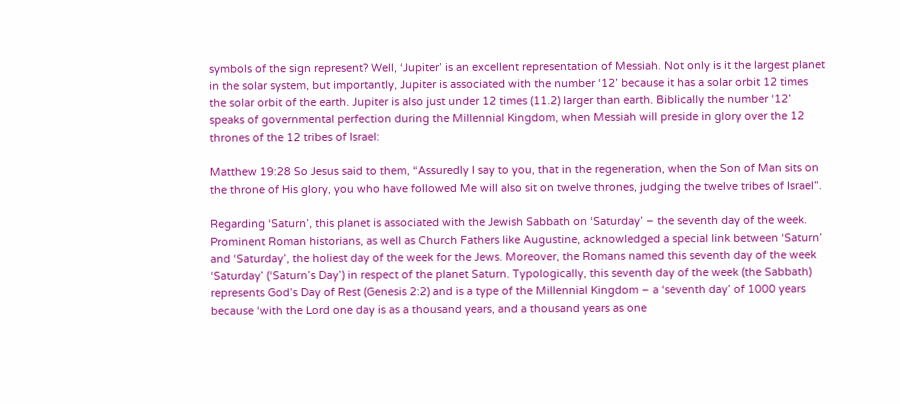symbols of the sign represent? Well, ‘Jupiter’ is an excellent representation of Messiah. Not only is it the largest planet in the solar system, but importantly, Jupiter is associated with the number ‘12’ because it has a solar orbit 12 times the solar orbit of the earth. Jupiter is also just under 12 times (11.2) larger than earth. Biblically the number ‘12’ speaks of governmental perfection during the Millennial Kingdom, when Messiah will preside in glory over the 12 thrones of the 12 tribes of Israel:

Matthew 19:28 So Jesus said to them, “Assuredly I say to you, that in the regeneration, when the Son of Man sits on the throne of His glory, you who have followed Me will also sit on twelve thrones, judging the twelve tribes of Israel”.

Regarding ‘Saturn’, this planet is associated with the Jewish Sabbath on ‘Saturday’ – the seventh day of the week. Prominent Roman historians, as well as Church Fathers like Augustine, acknowledged a special link between ‘Saturn’ and ‘Saturday’, the holiest day of the week for the Jews. Moreover, the Romans named this seventh day of the week ‘Saturday’ (‘Saturn’s Day’) in respect of the planet Saturn. Typologically, this seventh day of the week (the Sabbath) represents God’s Day of Rest (Genesis 2:2) and is a type of the Millennial Kingdom – a ‘seventh day’ of 1000 years because ‘with the Lord one day is as a thousand years, and a thousand years as one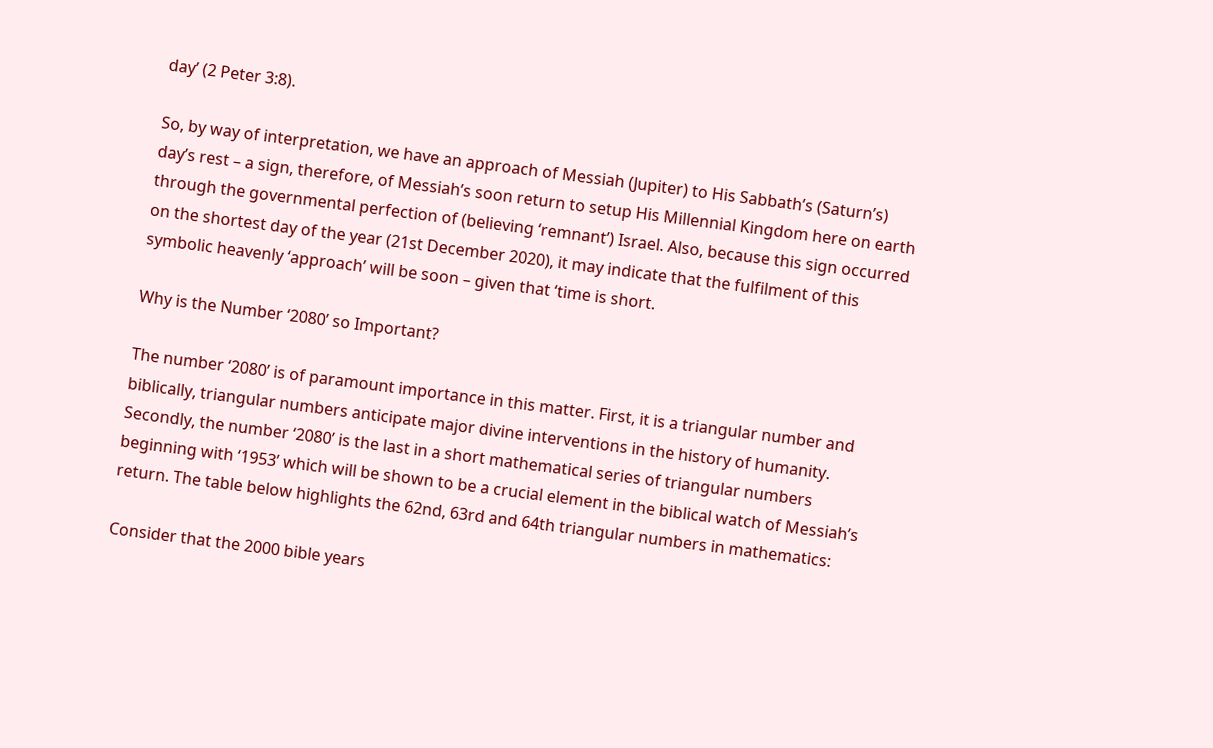day’ (2 Peter 3:8).

So, by way of interpretation, we have an approach of Messiah (Jupiter) to His Sabbath’s (Saturn’s) day’s rest – a sign, therefore, of Messiah’s soon return to setup His Millennial Kingdom here on earth through the governmental perfection of (believing ‘remnant’) Israel. Also, because this sign occurred on the shortest day of the year (21st December 2020), it may indicate that the fulfilment of this symbolic heavenly ‘approach’ will be soon – given that ‘time is short.

Why is the Number ‘2080’ so Important?

The number ‘2080’ is of paramount importance in this matter. First, it is a triangular number and biblically, triangular numbers anticipate major divine interventions in the history of humanity. Secondly, the number ‘2080’ is the last in a short mathematical series of triangular numbers beginning with ‘1953’ which will be shown to be a crucial element in the biblical watch of Messiah’s return. The table below highlights the 62nd, 63rd and 64th triangular numbers in mathematics:

Consider that the 2000 bible years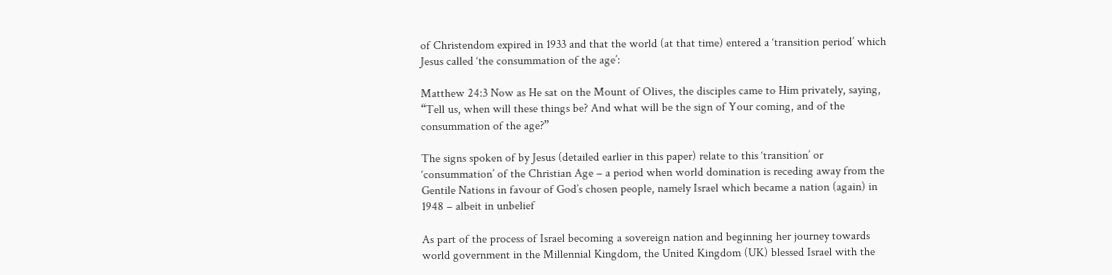of Christendom expired in 1933 and that the world (at that time) entered a ‘transition period’ which Jesus called ‘the consummation of the age’:

Matthew 24:3 Now as He sat on the Mount of Olives, the disciples came to Him privately, saying, “Tell us, when will these things be? And what will be the sign of Your coming, and of the consummation of the age?”

The signs spoken of by Jesus (detailed earlier in this paper) relate to this ‘transition’ or ‘consummation’ of the Christian Age – a period when world domination is receding away from the Gentile Nations in favour of God’s chosen people, namely Israel which became a nation (again) in 1948 – albeit in unbelief

As part of the process of Israel becoming a sovereign nation and beginning her journey towards world government in the Millennial Kingdom, the United Kingdom (UK) blessed Israel with the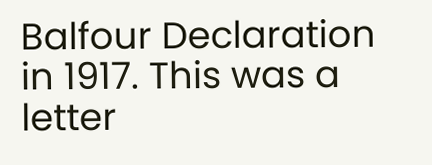Balfour Declaration in 1917. This was a letter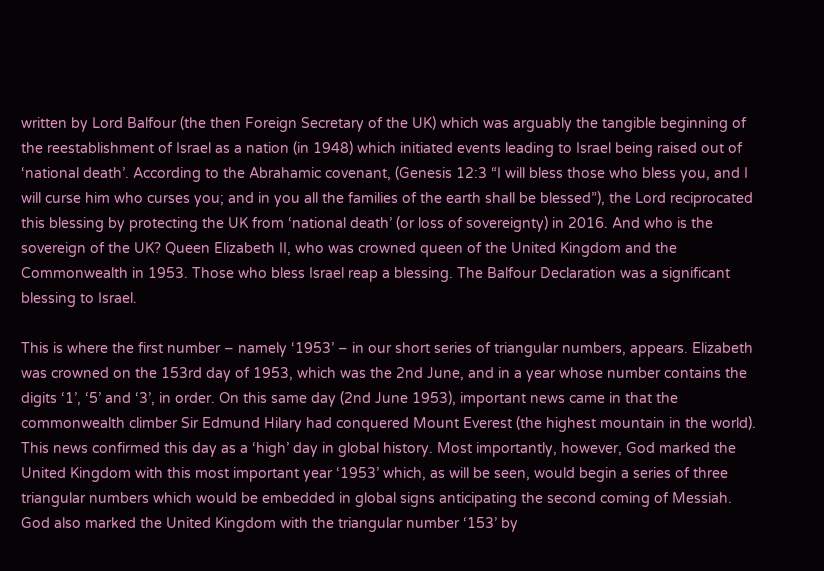written by Lord Balfour (the then Foreign Secretary of the UK) which was arguably the tangible beginning of the reestablishment of Israel as a nation (in 1948) which initiated events leading to Israel being raised out of ‘national death’. According to the Abrahamic covenant, (Genesis 12:3 “I will bless those who bless you, and I will curse him who curses you; and in you all the families of the earth shall be blessed”), the Lord reciprocated this blessing by protecting the UK from ‘national death’ (or loss of sovereignty) in 2016. And who is the sovereign of the UK? Queen Elizabeth II, who was crowned queen of the United Kingdom and the Commonwealth in 1953. Those who bless Israel reap a blessing. The Balfour Declaration was a significant blessing to Israel.

This is where the first number – namely ‘1953’ – in our short series of triangular numbers, appears. Elizabeth was crowned on the 153rd day of 1953, which was the 2nd June, and in a year whose number contains the digits ‘1’, ‘5’ and ‘3’, in order. On this same day (2nd June 1953), important news came in that the commonwealth climber Sir Edmund Hilary had conquered Mount Everest (the highest mountain in the world). This news confirmed this day as a ‘high’ day in global history. Most importantly, however, God marked the United Kingdom with this most important year ‘1953’ which, as will be seen, would begin a series of three triangular numbers which would be embedded in global signs anticipating the second coming of Messiah. God also marked the United Kingdom with the triangular number ‘153’ by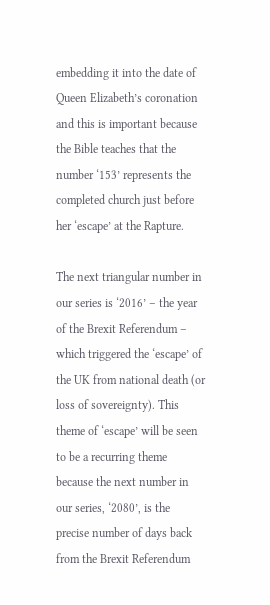embedding it into the date of Queen Elizabeth’s coronation and this is important because the Bible teaches that the number ‘153’ represents the completed church just before her ‘escape’ at the Rapture.

The next triangular number in our series is ‘2016’ – the year of the Brexit Referendum – which triggered the ‘escape’ of the UK from national death (or loss of sovereignty). This theme of ‘escape’ will be seen to be a recurring theme because the next number in our series, ‘2080’, is the precise number of days back from the Brexit Referendum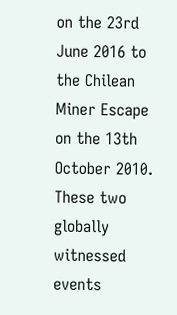on the 23rd June 2016 to the Chilean Miner Escape on the 13th October 2010. These two globally witnessed events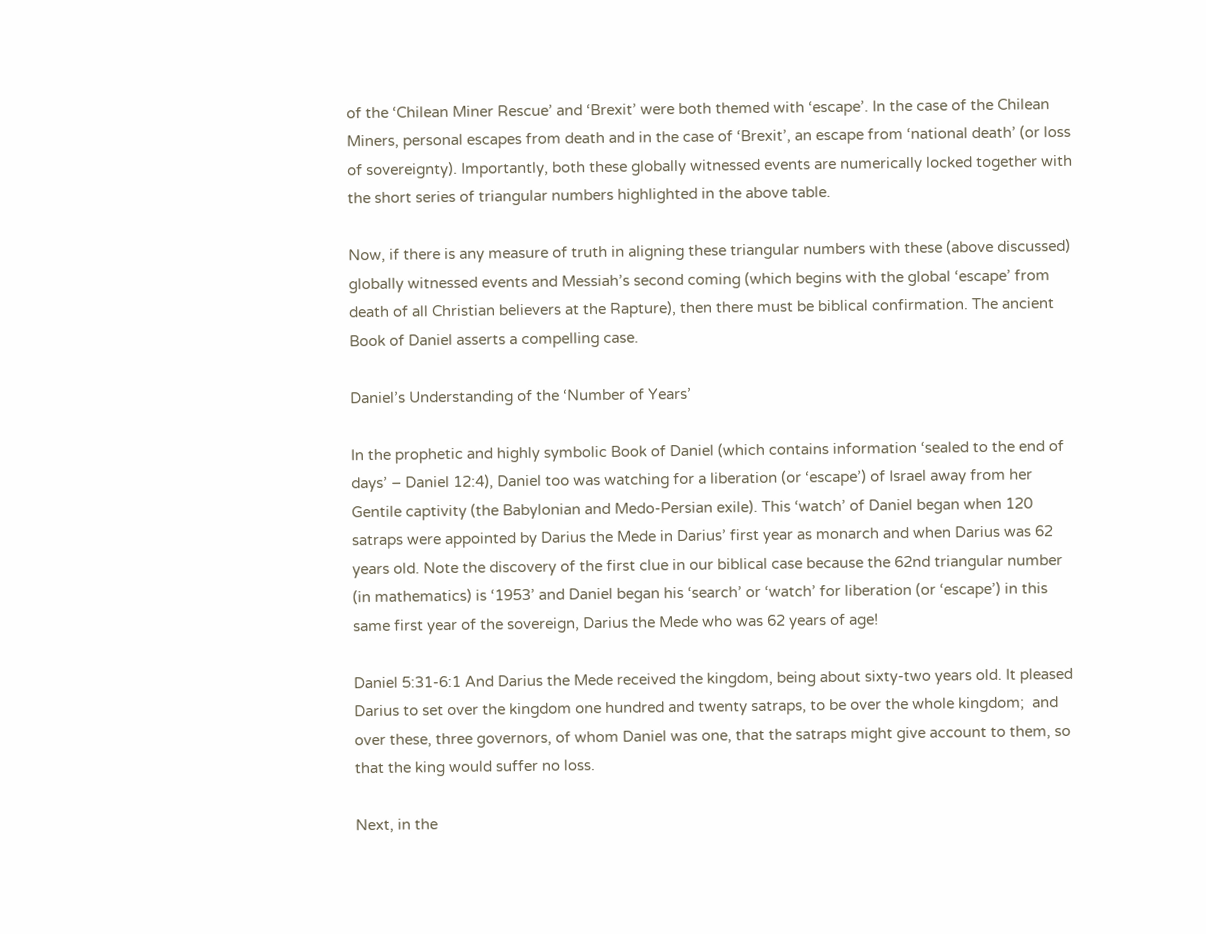of the ‘Chilean Miner Rescue’ and ‘Brexit’ were both themed with ‘escape’. In the case of the Chilean Miners, personal escapes from death and in the case of ‘Brexit’, an escape from ‘national death’ (or loss of sovereignty). Importantly, both these globally witnessed events are numerically locked together with the short series of triangular numbers highlighted in the above table.

Now, if there is any measure of truth in aligning these triangular numbers with these (above discussed) globally witnessed events and Messiah’s second coming (which begins with the global ‘escape’ from death of all Christian believers at the Rapture), then there must be biblical confirmation. The ancient Book of Daniel asserts a compelling case.

Daniel’s Understanding of the ‘Number of Years’

In the prophetic and highly symbolic Book of Daniel (which contains information ‘sealed to the end of days’ – Daniel 12:4), Daniel too was watching for a liberation (or ‘escape’) of Israel away from her Gentile captivity (the Babylonian and Medo-Persian exile). This ‘watch’ of Daniel began when 120 satraps were appointed by Darius the Mede in Darius’ first year as monarch and when Darius was 62 years old. Note the discovery of the first clue in our biblical case because the 62nd triangular number (in mathematics) is ‘1953’ and Daniel began his ‘search’ or ‘watch’ for liberation (or ‘escape’) in this same first year of the sovereign, Darius the Mede who was 62 years of age!

Daniel 5:31-6:1 And Darius the Mede received the kingdom, being about sixty-two years old. It pleased Darius to set over the kingdom one hundred and twenty satraps, to be over the whole kingdom;  and over these, three governors, of whom Daniel was one, that the satraps might give account to them, so that the king would suffer no loss.

Next, in the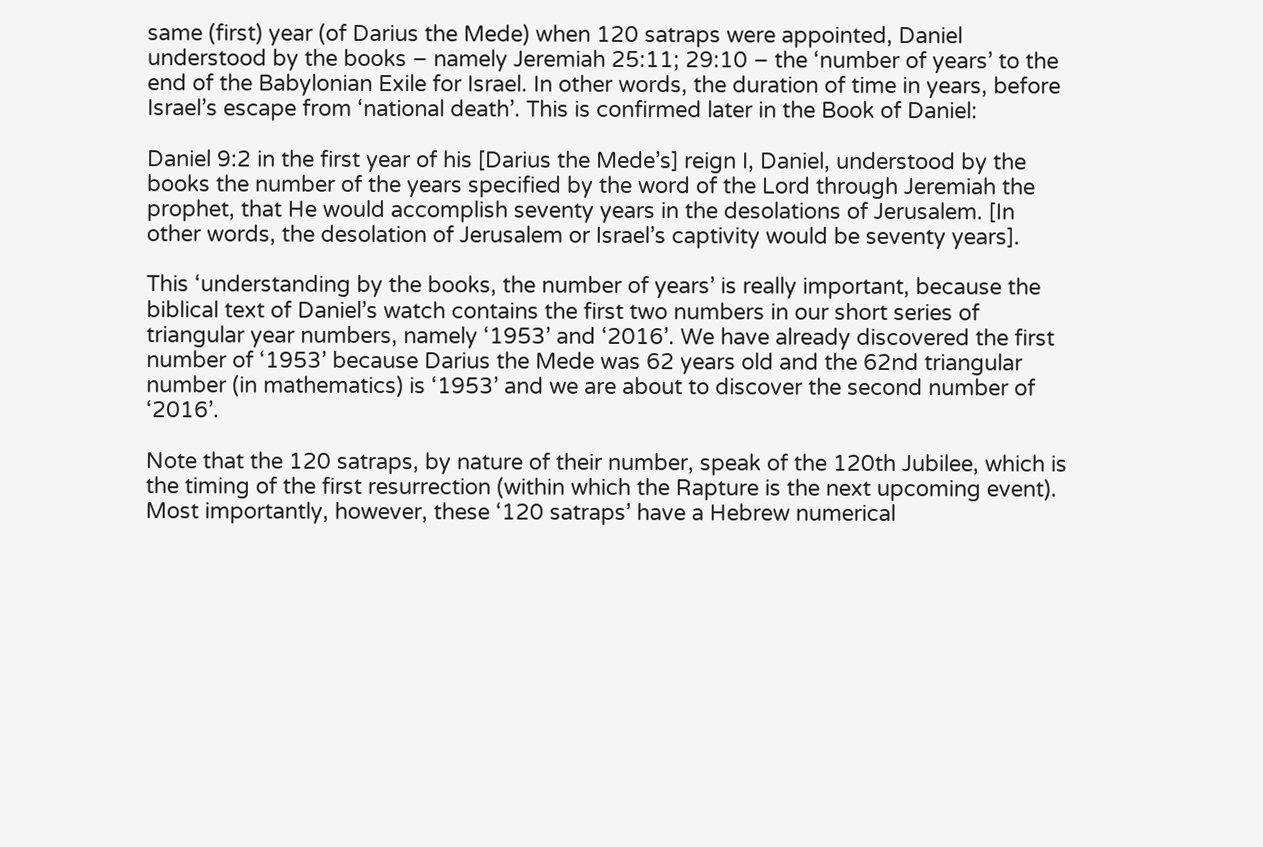same (first) year (of Darius the Mede) when 120 satraps were appointed, Daniel understood by the books – namely Jeremiah 25:11; 29:10 – the ‘number of years’ to the end of the Babylonian Exile for Israel. In other words, the duration of time in years, before Israel’s escape from ‘national death’. This is confirmed later in the Book of Daniel:

Daniel 9:2 in the first year of his [Darius the Mede’s] reign I, Daniel, understood by the books the number of the years specified by the word of the Lord through Jeremiah the prophet, that He would accomplish seventy years in the desolations of Jerusalem. [In other words, the desolation of Jerusalem or Israel’s captivity would be seventy years].

This ‘understanding by the books, the number of years’ is really important, because the biblical text of Daniel’s watch contains the first two numbers in our short series of triangular year numbers, namely ‘1953’ and ‘2016’. We have already discovered the first number of ‘1953’ because Darius the Mede was 62 years old and the 62nd triangular number (in mathematics) is ‘1953’ and we are about to discover the second number of ‘2016’.

Note that the 120 satraps, by nature of their number, speak of the 120th Jubilee, which is the timing of the first resurrection (within which the Rapture is the next upcoming event). Most importantly, however, these ‘120 satraps’ have a Hebrew numerical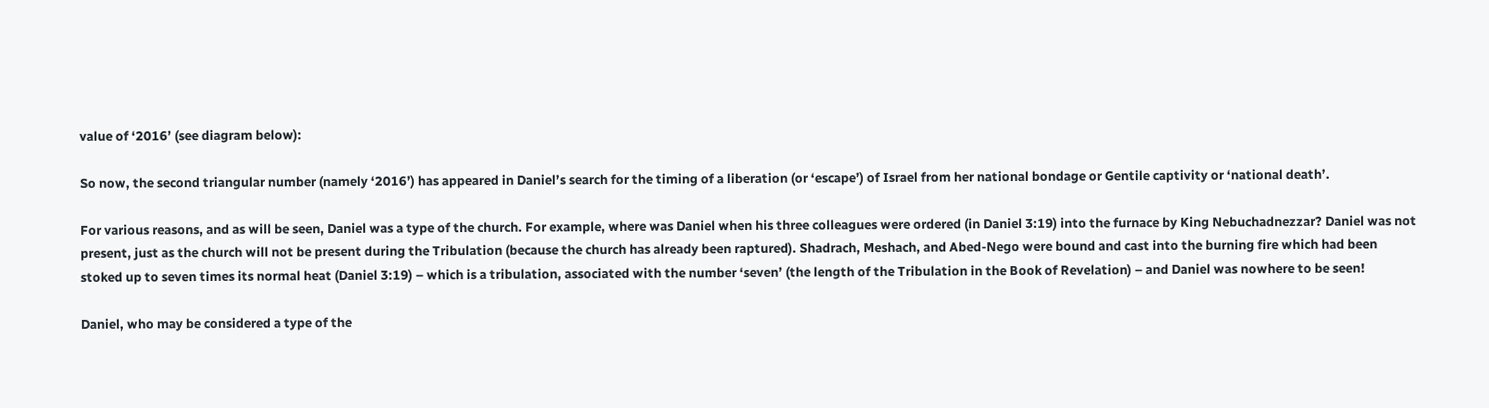value of ‘2016’ (see diagram below):

So now, the second triangular number (namely ‘2016’) has appeared in Daniel’s search for the timing of a liberation (or ‘escape’) of Israel from her national bondage or Gentile captivity or ‘national death’.

For various reasons, and as will be seen, Daniel was a type of the church. For example, where was Daniel when his three colleagues were ordered (in Daniel 3:19) into the furnace by King Nebuchadnezzar? Daniel was not present, just as the church will not be present during the Tribulation (because the church has already been raptured). Shadrach, Meshach, and Abed-Nego were bound and cast into the burning fire which had been stoked up to seven times its normal heat (Daniel 3:19) – which is a tribulation, associated with the number ‘seven’ (the length of the Tribulation in the Book of Revelation) – and Daniel was nowhere to be seen!

Daniel, who may be considered a type of the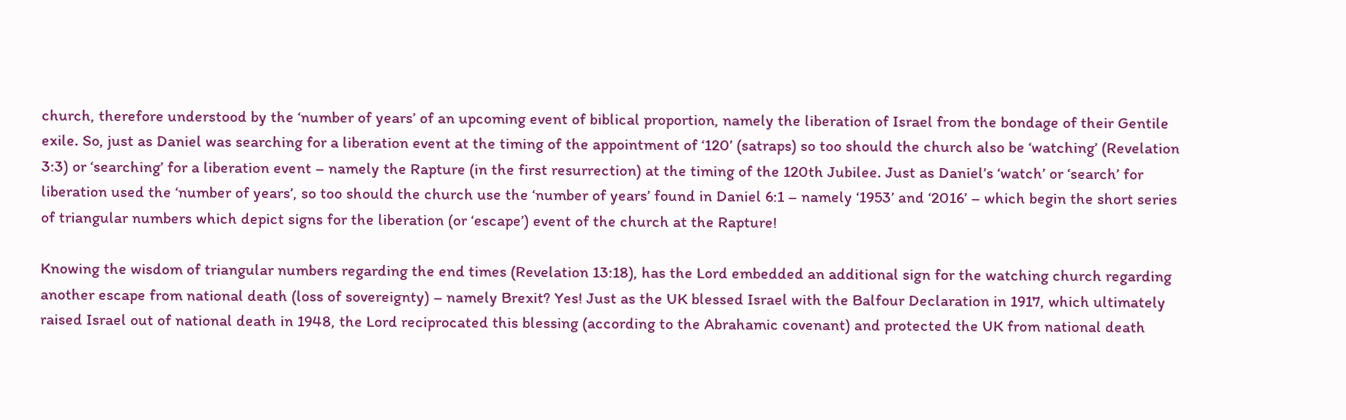church, therefore understood by the ‘number of years’ of an upcoming event of biblical proportion, namely the liberation of Israel from the bondage of their Gentile exile. So, just as Daniel was searching for a liberation event at the timing of the appointment of ‘120’ (satraps) so too should the church also be ‘watching’ (Revelation 3:3) or ‘searching’ for a liberation event – namely the Rapture (in the first resurrection) at the timing of the 120th Jubilee. Just as Daniel’s ‘watch’ or ‘search’ for liberation used the ‘number of years’, so too should the church use the ‘number of years’ found in Daniel 6:1 – namely ‘1953’ and ‘2016’ – which begin the short series of triangular numbers which depict signs for the liberation (or ‘escape’) event of the church at the Rapture!

Knowing the wisdom of triangular numbers regarding the end times (Revelation 13:18), has the Lord embedded an additional sign for the watching church regarding another escape from national death (loss of sovereignty) – namely Brexit? Yes! Just as the UK blessed Israel with the Balfour Declaration in 1917, which ultimately raised Israel out of national death in 1948, the Lord reciprocated this blessing (according to the Abrahamic covenant) and protected the UK from national death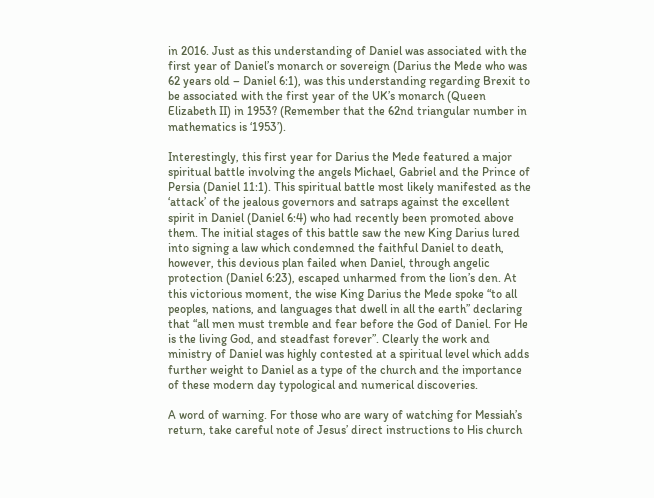in 2016. Just as this understanding of Daniel was associated with the first year of Daniel’s monarch or sovereign (Darius the Mede who was 62 years old – Daniel 6:1), was this understanding regarding Brexit to be associated with the first year of the UK’s monarch (Queen Elizabeth II) in 1953? (Remember that the 62nd triangular number in mathematics is ‘1953’).

Interestingly, this first year for Darius the Mede featured a major spiritual battle involving the angels Michael, Gabriel and the Prince of Persia (Daniel 11:1). This spiritual battle most likely manifested as the ‘attack’ of the jealous governors and satraps against the excellent spirit in Daniel (Daniel 6:4) who had recently been promoted above them. The initial stages of this battle saw the new King Darius lured into signing a law which condemned the faithful Daniel to death, however, this devious plan failed when Daniel, through angelic protection (Daniel 6:23), escaped unharmed from the lion’s den. At this victorious moment, the wise King Darius the Mede spoke “to all peoples, nations, and languages that dwell in all the earth” declaring that “all men must tremble and fear before the God of Daniel. For He is the living God, and steadfast forever”. Clearly the work and ministry of Daniel was highly contested at a spiritual level which adds further weight to Daniel as a type of the church and the importance of these modern day typological and numerical discoveries.

A word of warning. For those who are wary of watching for Messiah’s return, take careful note of Jesus’ direct instructions to His church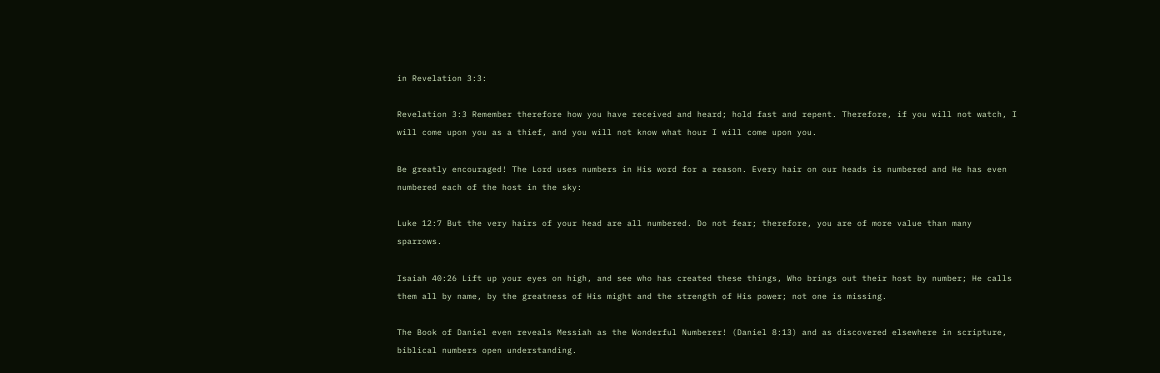in Revelation 3:3:

Revelation 3:3 Remember therefore how you have received and heard; hold fast and repent. Therefore, if you will not watch, I will come upon you as a thief, and you will not know what hour I will come upon you.

Be greatly encouraged! The Lord uses numbers in His word for a reason. Every hair on our heads is numbered and He has even numbered each of the host in the sky:

Luke 12:7 But the very hairs of your head are all numbered. Do not fear; therefore, you are of more value than many sparrows.

Isaiah 40:26 Lift up your eyes on high, and see who has created these things, Who brings out their host by number; He calls them all by name, by the greatness of His might and the strength of His power; not one is missing.

The Book of Daniel even reveals Messiah as the Wonderful Numberer! (Daniel 8:13) and as discovered elsewhere in scripture, biblical numbers open understanding.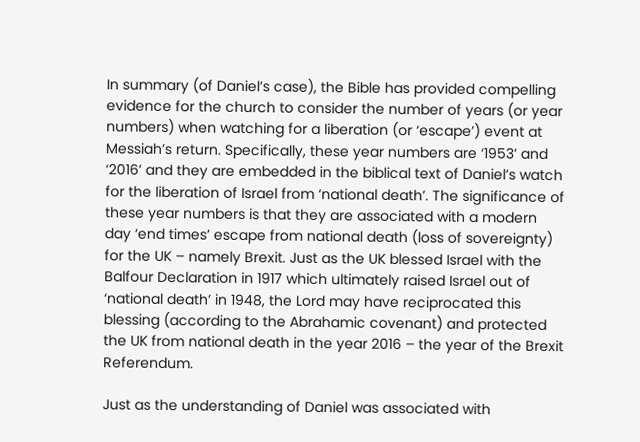In summary (of Daniel’s case), the Bible has provided compelling evidence for the church to consider the number of years (or year numbers) when watching for a liberation (or ‘escape’) event at Messiah’s return. Specifically, these year numbers are ‘1953’ and ‘2016’ and they are embedded in the biblical text of Daniel’s watch for the liberation of Israel from ‘national death’. The significance of these year numbers is that they are associated with a modern day ‘end times’ escape from national death (loss of sovereignty) for the UK – namely Brexit. Just as the UK blessed Israel with the Balfour Declaration in 1917 which ultimately raised Israel out of ‘national death’ in 1948, the Lord may have reciprocated this blessing (according to the Abrahamic covenant) and protected the UK from national death in the year 2016 – the year of the Brexit Referendum.

Just as the understanding of Daniel was associated with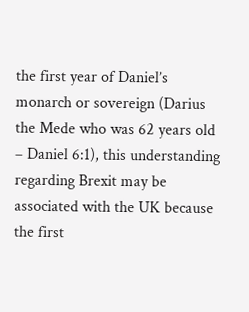the first year of Daniel’s monarch or sovereign (Darius the Mede who was 62 years old – Daniel 6:1), this understanding regarding Brexit may be associated with the UK because the first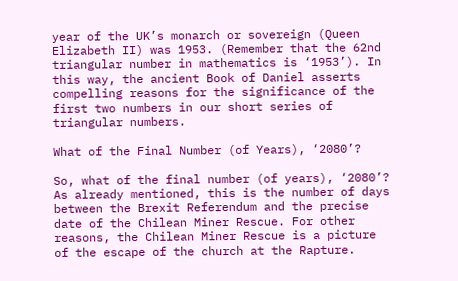year of the UK’s monarch or sovereign (Queen Elizabeth II) was 1953. (Remember that the 62nd triangular number in mathematics is ‘1953’). In this way, the ancient Book of Daniel asserts compelling reasons for the significance of the first two numbers in our short series of triangular numbers.

What of the Final Number (of Years), ‘2080’?

So, what of the final number (of years), ‘2080’? As already mentioned, this is the number of days between the Brexit Referendum and the precise date of the Chilean Miner Rescue. For other reasons, the Chilean Miner Rescue is a picture of the escape of the church at the Rapture.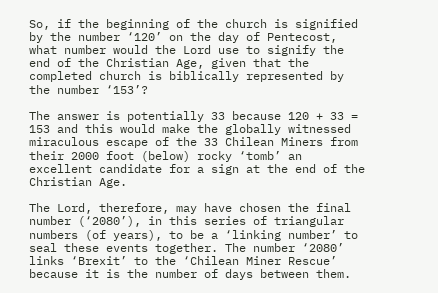So, if the beginning of the church is signified by the number ‘120’ on the day of Pentecost, what number would the Lord use to signify the end of the Christian Age, given that the completed church is biblically represented by the number ‘153’?

The answer is potentially 33 because 120 + 33 = 153 and this would make the globally witnessed miraculous escape of the 33 Chilean Miners from their 2000 foot (below) rocky ‘tomb’ an excellent candidate for a sign at the end of the Christian Age.

The Lord, therefore, may have chosen the final number (‘2080’), in this series of triangular numbers (of years), to be a ‘linking number’ to seal these events together. The number ‘2080’ links ‘Brexit’ to the ‘Chilean Miner Rescue’ because it is the number of days between them.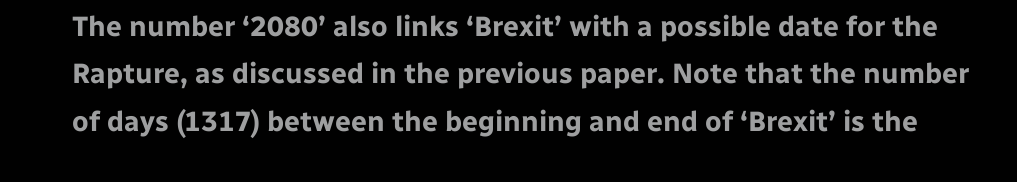The number ‘2080’ also links ‘Brexit’ with a possible date for the Rapture, as discussed in the previous paper. Note that the number of days (1317) between the beginning and end of ‘Brexit’ is the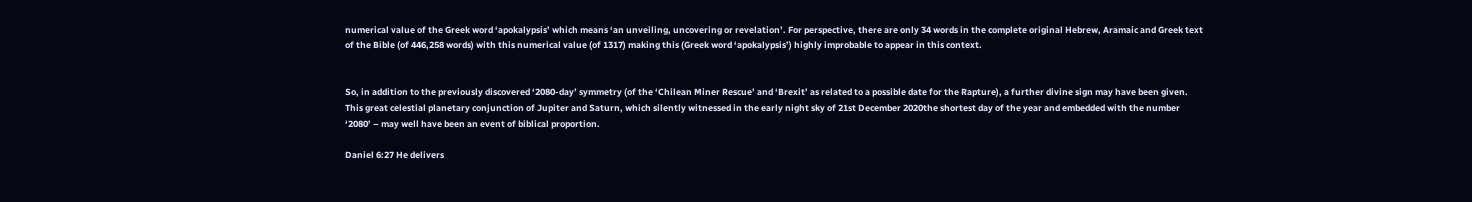numerical value of the Greek word ‘apokalypsis’ which means ‘an unveiling, uncovering or revelation’. For perspective, there are only 34 words in the complete original Hebrew, Aramaic and Greek text of the Bible (of 446,258 words) with this numerical value (of 1317) making this (Greek word ‘apokalypsis’) highly improbable to appear in this context.


So, in addition to the previously discovered ‘2080-day’ symmetry (of the ‘Chilean Miner Rescue’ and ‘Brexit’ as related to a possible date for the Rapture), a further divine sign may have been given. This great celestial planetary conjunction of Jupiter and Saturn, which silently witnessed in the early night sky of 21st December 2020the shortest day of the year and embedded with the number ‘2080’ – may well have been an event of biblical proportion.

Daniel 6:27 He delivers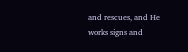and rescues, and He works signs and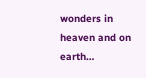wonders in heaven and on earth…